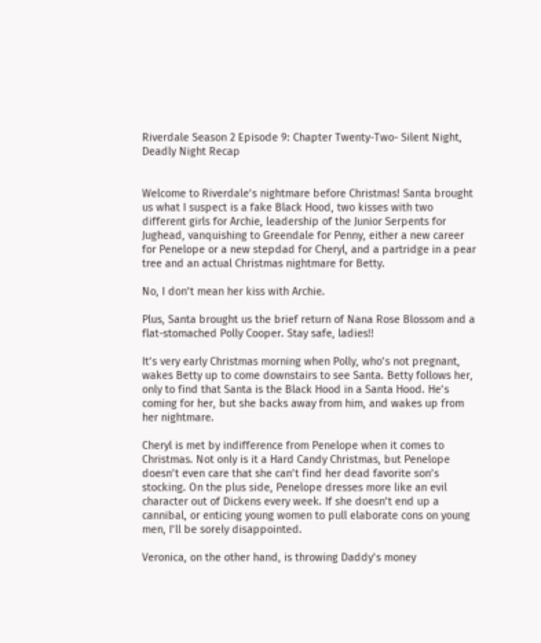Riverdale Season 2 Episode 9: Chapter Twenty-Two- Silent Night, Deadly Night Recap


Welcome to Riverdale’s nightmare before Christmas! Santa brought us what I suspect is a fake Black Hood, two kisses with two different girls for Archie, leadership of the Junior Serpents for Jughead, vanquishing to Greendale for Penny, either a new career for Penelope or a new stepdad for Cheryl, and a partridge in a pear tree and an actual Christmas nightmare for Betty.

No, I don’t mean her kiss with Archie.

Plus, Santa brought us the brief return of Nana Rose Blossom and a flat-stomached Polly Cooper. Stay safe, ladies!!

It’s very early Christmas morning when Polly, who’s not pregnant, wakes Betty up to come downstairs to see Santa. Betty follows her, only to find that Santa is the Black Hood in a Santa Hood. He’s coming for her, but she backs away from him, and wakes up from her nightmare.

Cheryl is met by indifference from Penelope when it comes to Christmas. Not only is it a Hard Candy Christmas, but Penelope doesn’t even care that she can’t find her dead favorite son’s stocking. On the plus side, Penelope dresses more like an evil character out of Dickens every week. If she doesn’t end up a cannibal, or enticing young women to pull elaborate cons on young men, I’ll be sorely disappointed.

Veronica, on the other hand, is throwing Daddy’s money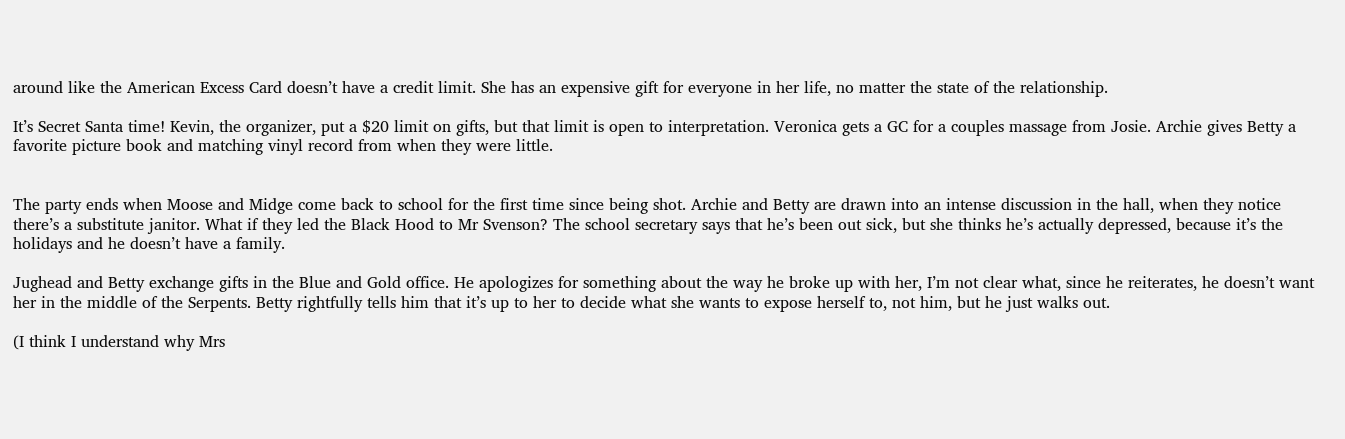around like the American Excess Card doesn’t have a credit limit. She has an expensive gift for everyone in her life, no matter the state of the relationship.

It’s Secret Santa time! Kevin, the organizer, put a $20 limit on gifts, but that limit is open to interpretation. Veronica gets a GC for a couples massage from Josie. Archie gives Betty a favorite picture book and matching vinyl record from when they were little.


The party ends when Moose and Midge come back to school for the first time since being shot. Archie and Betty are drawn into an intense discussion in the hall, when they notice there’s a substitute janitor. What if they led the Black Hood to Mr Svenson? The school secretary says that he’s been out sick, but she thinks he’s actually depressed, because it’s the holidays and he doesn’t have a family.

Jughead and Betty exchange gifts in the Blue and Gold office. He apologizes for something about the way he broke up with her, I’m not clear what, since he reiterates, he doesn’t want her in the middle of the Serpents. Betty rightfully tells him that it’s up to her to decide what she wants to expose herself to, not him, but he just walks out.

(I think I understand why Mrs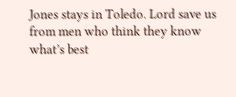Jones stays in Toledo. Lord save us from men who think they know what’s best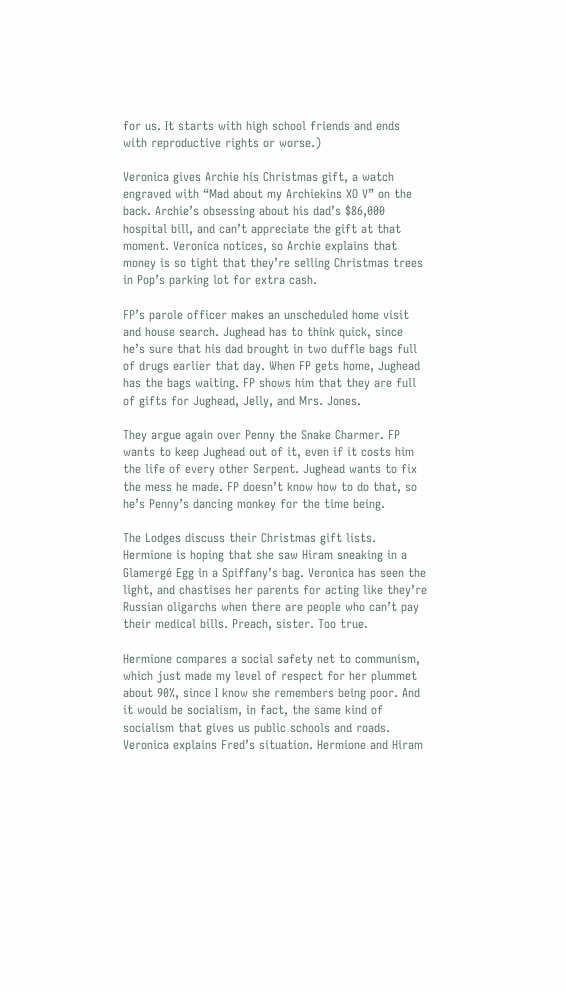for us. It starts with high school friends and ends with reproductive rights or worse.)

Veronica gives Archie his Christmas gift, a watch engraved with “Mad about my Archiekins XO V” on the back. Archie’s obsessing about his dad’s $86,000 hospital bill, and can’t appreciate the gift at that moment. Veronica notices, so Archie explains that money is so tight that they’re selling Christmas trees in Pop’s parking lot for extra cash.

FP’s parole officer makes an unscheduled home visit and house search. Jughead has to think quick, since he’s sure that his dad brought in two duffle bags full of drugs earlier that day. When FP gets home, Jughead has the bags waiting. FP shows him that they are full of gifts for Jughead, Jelly, and Mrs. Jones.

They argue again over Penny the Snake Charmer. FP wants to keep Jughead out of it, even if it costs him the life of every other Serpent. Jughead wants to fix the mess he made. FP doesn’t know how to do that, so he’s Penny’s dancing monkey for the time being.

The Lodges discuss their Christmas gift lists. Hermione is hoping that she saw Hiram sneaking in a Glamergé Egg in a Spiffany’s bag. Veronica has seen the light, and chastises her parents for acting like they’re Russian oligarchs when there are people who can’t pay their medical bills. Preach, sister. Too true.

Hermione compares a social safety net to communism, which just made my level of respect for her plummet about 90%, since I know she remembers being poor. And it would be socialism, in fact, the same kind of socialism that gives us public schools and roads. Veronica explains Fred’s situation. Hermione and Hiram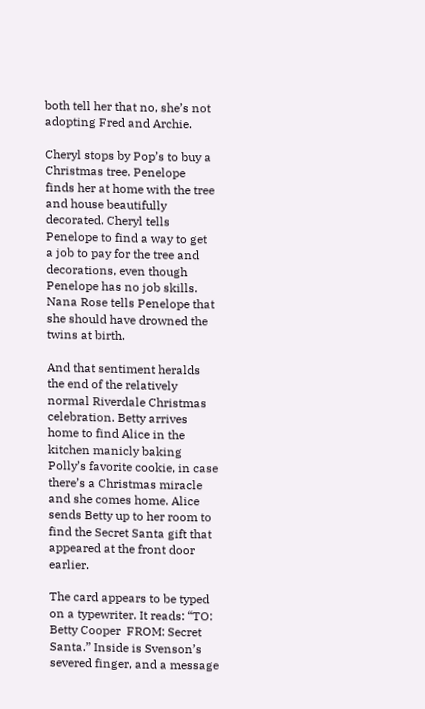both tell her that no, she’s not adopting Fred and Archie.

Cheryl stops by Pop’s to buy a Christmas tree. Penelope finds her at home with the tree and house beautifully decorated. Cheryl tells Penelope to find a way to get a job to pay for the tree and decorations, even though Penelope has no job skills. Nana Rose tells Penelope that she should have drowned the twins at birth.

And that sentiment heralds the end of the relatively normal Riverdale Christmas celebration. Betty arrives home to find Alice in the kitchen manicly baking Polly’s favorite cookie, in case there’s a Christmas miracle and she comes home. Alice sends Betty up to her room to find the Secret Santa gift that appeared at the front door earlier.

The card appears to be typed on a typewriter. It reads: “TO: Betty Cooper  FROM: Secret Santa.” Inside is Svenson’s severed finger, and a message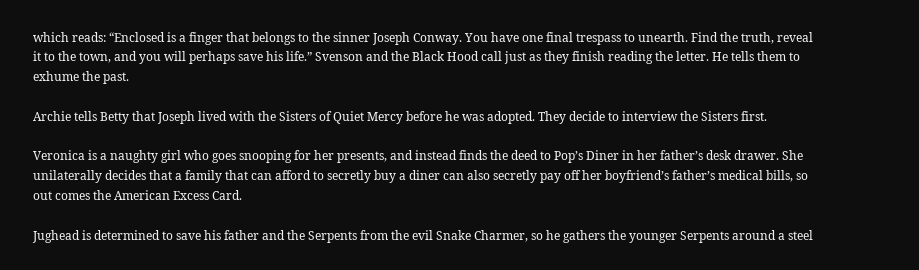which reads: “Enclosed is a finger that belongs to the sinner Joseph Conway. You have one final trespass to unearth. Find the truth, reveal it to the town, and you will perhaps save his life.” Svenson and the Black Hood call just as they finish reading the letter. He tells them to exhume the past.

Archie tells Betty that Joseph lived with the Sisters of Quiet Mercy before he was adopted. They decide to interview the Sisters first.

Veronica is a naughty girl who goes snooping for her presents, and instead finds the deed to Pop’s Diner in her father’s desk drawer. She unilaterally decides that a family that can afford to secretly buy a diner can also secretly pay off her boyfriend’s father’s medical bills, so out comes the American Excess Card.

Jughead is determined to save his father and the Serpents from the evil Snake Charmer, so he gathers the younger Serpents around a steel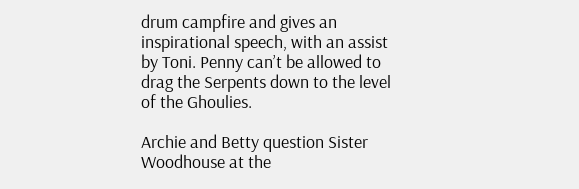drum campfire and gives an inspirational speech, with an assist by Toni. Penny can’t be allowed to drag the Serpents down to the level of the Ghoulies.

Archie and Betty question Sister Woodhouse at the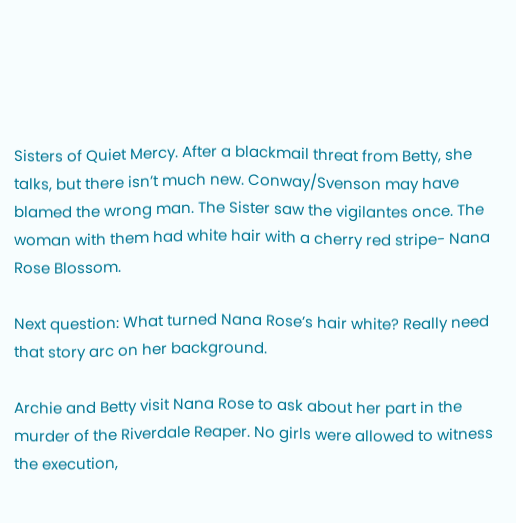Sisters of Quiet Mercy. After a blackmail threat from Betty, she talks, but there isn’t much new. Conway/Svenson may have blamed the wrong man. The Sister saw the vigilantes once. The woman with them had white hair with a cherry red stripe- Nana Rose Blossom.

Next question: What turned Nana Rose’s hair white? Really need that story arc on her background.

Archie and Betty visit Nana Rose to ask about her part in the murder of the Riverdale Reaper. No girls were allowed to witness the execution,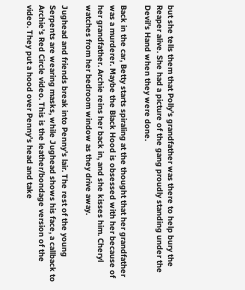but she tells them that Polly’s grandfather was there to help bury the Reaper alive. She had a picture of the gang proudly standing under the Devil’s Hand when they were done.

Back in the car, Betty starts spiraling at the thought that her grandfather was a murderer. Maybe the Black Hood is obsessed with her because of her grandfather. Archie reins her back in, and she kisses him. Cheryl watches from her bedroom window as they drive away.

Jughead and friends break into Penny’s lair. The rest of the young Serpents are wearing masks, while Jughead shows his face, a callback to Archie’s Red Circle video. This is the leather/bondage version of the video. They put a hood over Penny’s head and take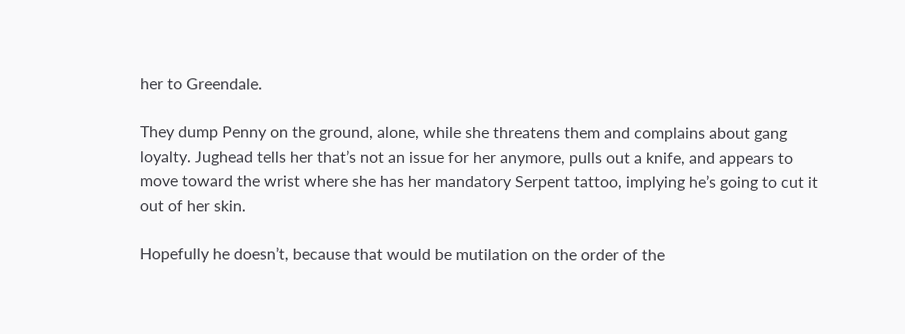her to Greendale.

They dump Penny on the ground, alone, while she threatens them and complains about gang loyalty. Jughead tells her that’s not an issue for her anymore, pulls out a knife, and appears to move toward the wrist where she has her mandatory Serpent tattoo, implying he’s going to cut it out of her skin.

Hopefully he doesn’t, because that would be mutilation on the order of the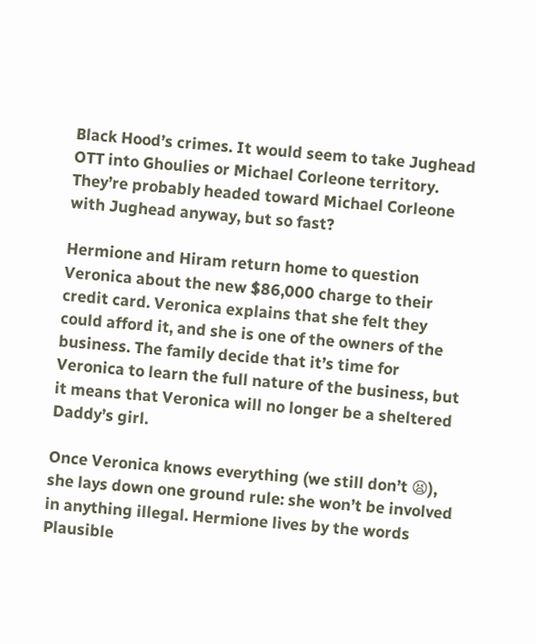Black Hood’s crimes. It would seem to take Jughead OTT into Ghoulies or Michael Corleone territory. They’re probably headed toward Michael Corleone with Jughead anyway, but so fast?

Hermione and Hiram return home to question Veronica about the new $86,000 charge to their credit card. Veronica explains that she felt they could afford it, and she is one of the owners of the business. The family decide that it’s time for Veronica to learn the full nature of the business, but it means that Veronica will no longer be a sheltered Daddy’s girl.

Once Veronica knows everything (we still don’t 😫), she lays down one ground rule: she won’t be involved in anything illegal. Hermione lives by the words Plausible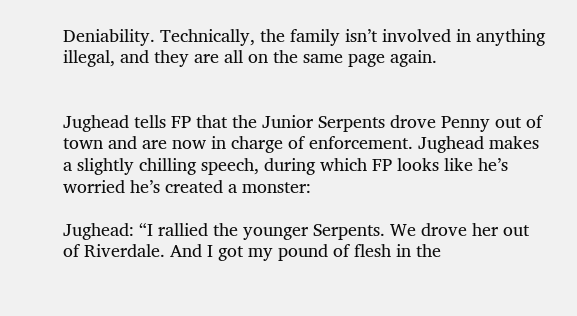Deniability. Technically, the family isn’t involved in anything illegal, and they are all on the same page again.


Jughead tells FP that the Junior Serpents drove Penny out of town and are now in charge of enforcement. Jughead makes a slightly chilling speech, during which FP looks like he’s worried he’s created a monster:

Jughead: “I rallied the younger Serpents. We drove her out of Riverdale. And I got my pound of flesh in the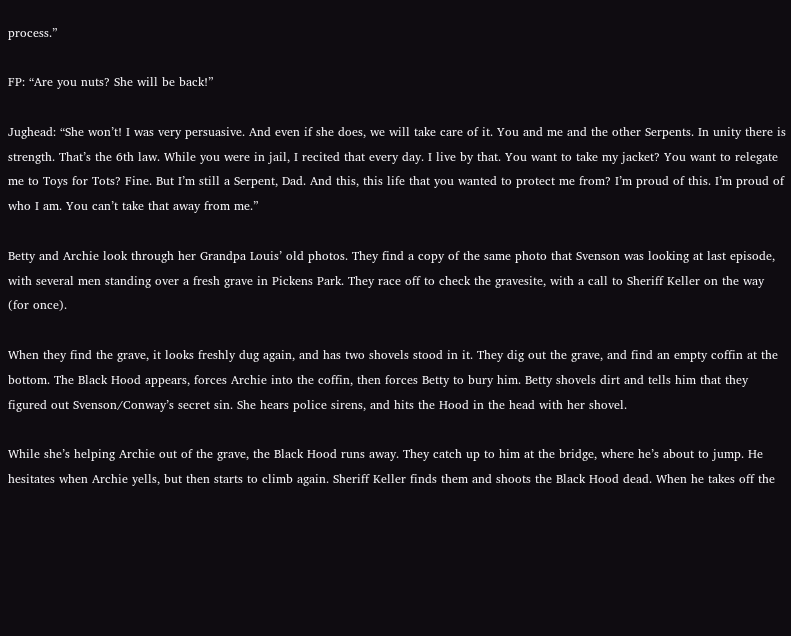process.”

FP: “Are you nuts? She will be back!”

Jughead: “She won’t! I was very persuasive. And even if she does, we will take care of it. You and me and the other Serpents. In unity there is strength. That’s the 6th law. While you were in jail, I recited that every day. I live by that. You want to take my jacket? You want to relegate me to Toys for Tots? Fine. But I’m still a Serpent, Dad. And this, this life that you wanted to protect me from? I’m proud of this. I’m proud of who I am. You can’t take that away from me.”

Betty and Archie look through her Grandpa Louis’ old photos. They find a copy of the same photo that Svenson was looking at last episode, with several men standing over a fresh grave in Pickens Park. They race off to check the gravesite, with a call to Sheriff Keller on the way (for once).

When they find the grave, it looks freshly dug again, and has two shovels stood in it. They dig out the grave, and find an empty coffin at the bottom. The Black Hood appears, forces Archie into the coffin, then forces Betty to bury him. Betty shovels dirt and tells him that they figured out Svenson/Conway’s secret sin. She hears police sirens, and hits the Hood in the head with her shovel.

While she’s helping Archie out of the grave, the Black Hood runs away. They catch up to him at the bridge, where he’s about to jump. He hesitates when Archie yells, but then starts to climb again. Sheriff Keller finds them and shoots the Black Hood dead. When he takes off the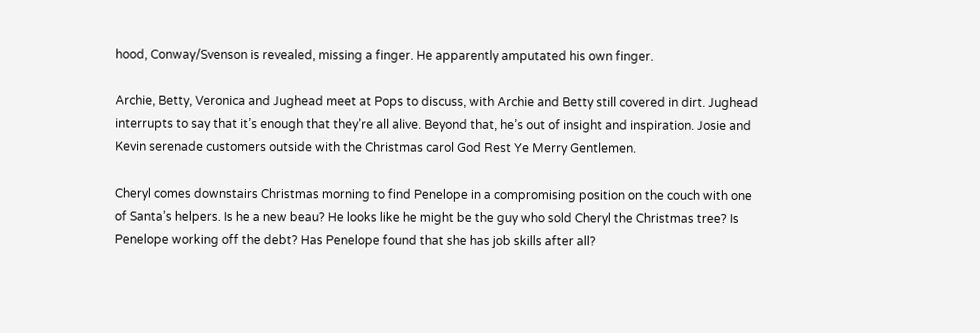hood, Conway/Svenson is revealed, missing a finger. He apparently amputated his own finger.

Archie, Betty, Veronica and Jughead meet at Pops to discuss, with Archie and Betty still covered in dirt. Jughead interrupts to say that it’s enough that they’re all alive. Beyond that, he’s out of insight and inspiration. Josie and Kevin serenade customers outside with the Christmas carol God Rest Ye Merry Gentlemen.

Cheryl comes downstairs Christmas morning to find Penelope in a compromising position on the couch with one of Santa’s helpers. Is he a new beau? He looks like he might be the guy who sold Cheryl the Christmas tree? Is Penelope working off the debt? Has Penelope found that she has job skills after all?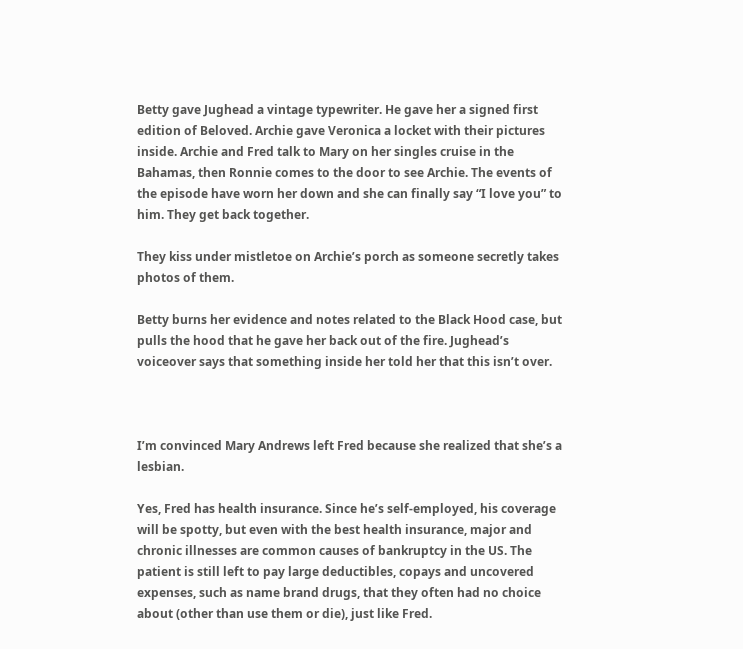Betty gave Jughead a vintage typewriter. He gave her a signed first edition of Beloved. Archie gave Veronica a locket with their pictures inside. Archie and Fred talk to Mary on her singles cruise in the Bahamas, then Ronnie comes to the door to see Archie. The events of the episode have worn her down and she can finally say “I love you” to him. They get back together.

They kiss under mistletoe on Archie’s porch as someone secretly takes photos of them.

Betty burns her evidence and notes related to the Black Hood case, but pulls the hood that he gave her back out of the fire. Jughead’s voiceover says that something inside her told her that this isn’t over.



I’m convinced Mary Andrews left Fred because she realized that she’s a lesbian.

Yes, Fred has health insurance. Since he’s self-employed, his coverage will be spotty, but even with the best health insurance, major and chronic illnesses are common causes of bankruptcy in the US. The patient is still left to pay large deductibles, copays and uncovered expenses, such as name brand drugs, that they often had no choice about (other than use them or die), just like Fred.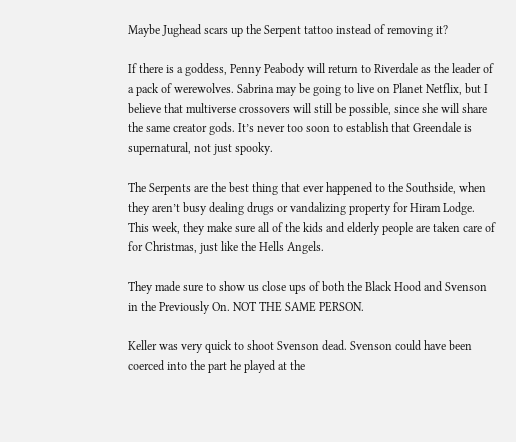Maybe Jughead scars up the Serpent tattoo instead of removing it?

If there is a goddess, Penny Peabody will return to Riverdale as the leader of a pack of werewolves. Sabrina may be going to live on Planet Netflix, but I believe that multiverse crossovers will still be possible, since she will share the same creator gods. It’s never too soon to establish that Greendale is supernatural, not just spooky.

The Serpents are the best thing that ever happened to the Southside, when they aren’t busy dealing drugs or vandalizing property for Hiram Lodge. This week, they make sure all of the kids and elderly people are taken care of for Christmas, just like the Hells Angels.

They made sure to show us close ups of both the Black Hood and Svenson in the Previously On. NOT THE SAME PERSON.

Keller was very quick to shoot Svenson dead. Svenson could have been coerced into the part he played at the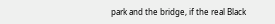park and the bridge, if the real Black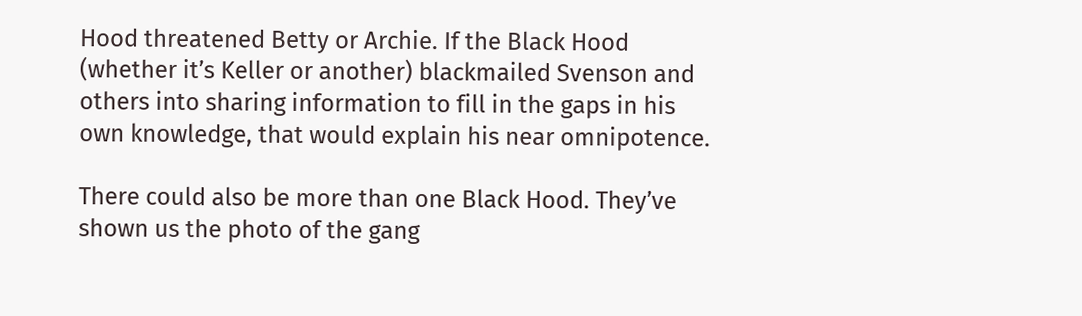Hood threatened Betty or Archie. If the Black Hood (whether it’s Keller or another) blackmailed Svenson and others into sharing information to fill in the gaps in his own knowledge, that would explain his near omnipotence.

There could also be more than one Black Hood. They’ve shown us the photo of the gang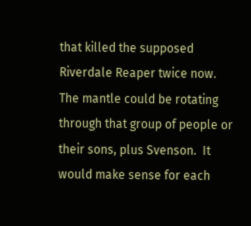that killed the supposed Riverdale Reaper twice now. The mantle could be rotating through that group of people or their sons, plus Svenson.  It would make sense for each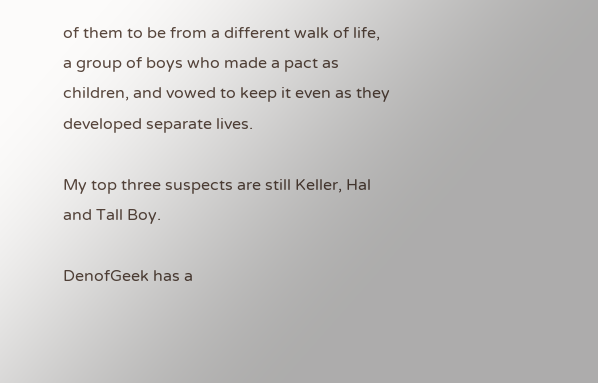of them to be from a different walk of life, a group of boys who made a pact as children, and vowed to keep it even as they developed separate lives.

My top three suspects are still Keller, Hal and Tall Boy.

DenofGeek has a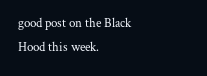good post on the Black Hood this week.